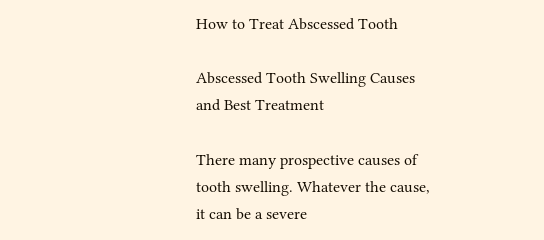How to Treat Abscessed Tooth

Abscessed Tooth Swelling Causes and Best Treatment

There many prospective causes of tooth swelling. Whatever the cause, it can be a severe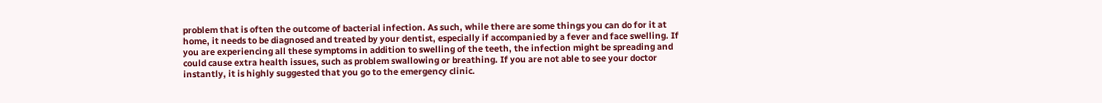problem that is often the outcome of bacterial infection. As such, while there are some things you can do for it at home, it needs to be diagnosed and treated by your dentist, especially if accompanied by a fever and face swelling. If you are experiencing all these symptoms in addition to swelling of the teeth, the infection might be spreading and could cause extra health issues, such as problem swallowing or breathing. If you are not able to see your doctor instantly, it is highly suggested that you go to the emergency clinic.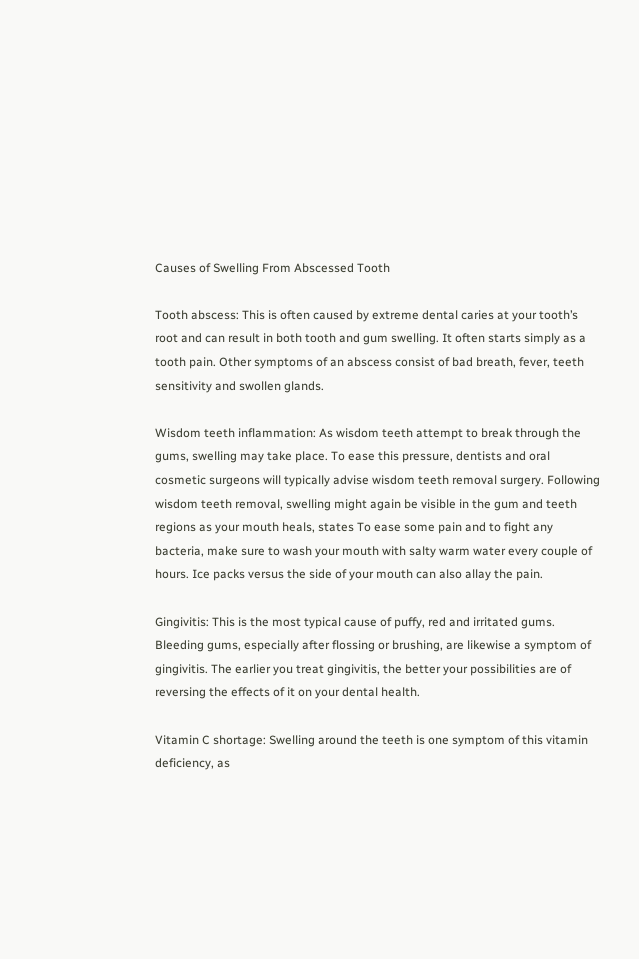Causes of Swelling From Abscessed Tooth

Tooth abscess: This is often caused by extreme dental caries at your tooth’s root and can result in both tooth and gum swelling. It often starts simply as a tooth pain. Other symptoms of an abscess consist of bad breath, fever, teeth sensitivity and swollen glands.

Wisdom teeth inflammation: As wisdom teeth attempt to break through the gums, swelling may take place. To ease this pressure, dentists and oral cosmetic surgeons will typically advise wisdom teeth removal surgery. Following wisdom teeth removal, swelling might again be visible in the gum and teeth regions as your mouth heals, states To ease some pain and to fight any bacteria, make sure to wash your mouth with salty warm water every couple of hours. Ice packs versus the side of your mouth can also allay the pain.

Gingivitis: This is the most typical cause of puffy, red and irritated gums. Bleeding gums, especially after flossing or brushing, are likewise a symptom of gingivitis. The earlier you treat gingivitis, the better your possibilities are of reversing the effects of it on your dental health.

Vitamin C shortage: Swelling around the teeth is one symptom of this vitamin deficiency, as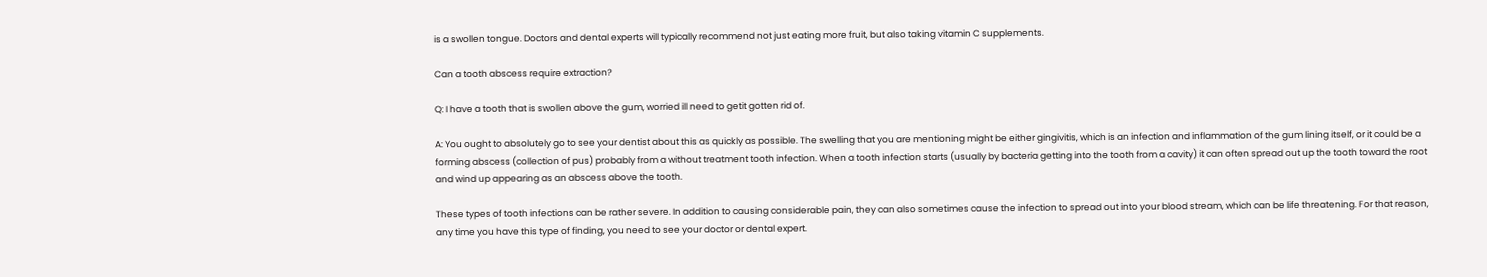is a swollen tongue. Doctors and dental experts will typically recommend not just eating more fruit, but also taking vitamin C supplements.

Can a tooth abscess require extraction?

Q: I have a tooth that is swollen above the gum, worried ill need to getit gotten rid of.

A: You ought to absolutely go to see your dentist about this as quickly as possible. The swelling that you are mentioning might be either gingivitis, which is an infection and inflammation of the gum lining itself, or it could be a forming abscess (collection of pus) probably from a without treatment tooth infection. When a tooth infection starts (usually by bacteria getting into the tooth from a cavity) it can often spread out up the tooth toward the root and wind up appearing as an abscess above the tooth.

These types of tooth infections can be rather severe. In addition to causing considerable pain, they can also sometimes cause the infection to spread out into your blood stream, which can be life threatening. For that reason, any time you have this type of finding, you need to see your doctor or dental expert.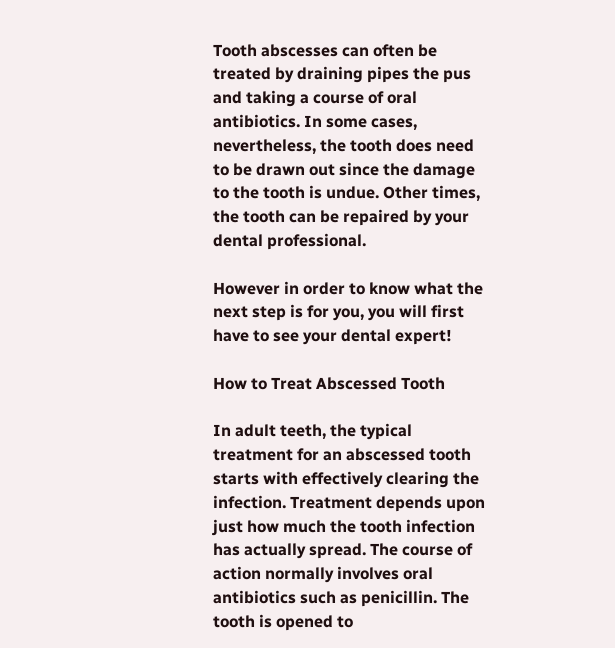Tooth abscesses can often be treated by draining pipes the pus and taking a course of oral antibiotics. In some cases, nevertheless, the tooth does need to be drawn out since the damage to the tooth is undue. Other times, the tooth can be repaired by your dental professional.

However in order to know what the next step is for you, you will first have to see your dental expert!

How to Treat Abscessed Tooth

In adult teeth, the typical treatment for an abscessed tooth starts with effectively clearing the infection. Treatment depends upon just how much the tooth infection has actually spread. The course of action normally involves oral antibiotics such as penicillin. The tooth is opened to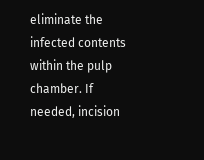eliminate the infected contents within the pulp chamber. If needed, incision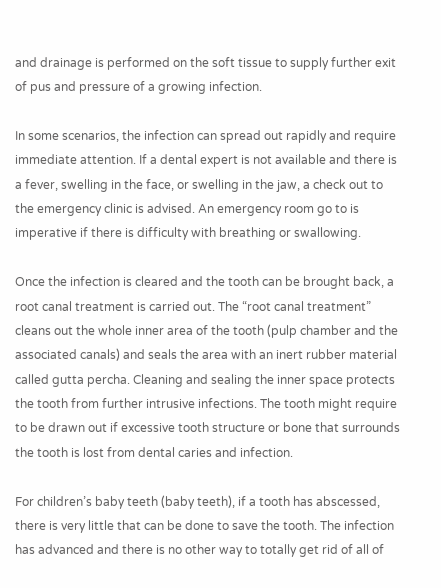and drainage is performed on the soft tissue to supply further exit of pus and pressure of a growing infection.

In some scenarios, the infection can spread out rapidly and require immediate attention. If a dental expert is not available and there is a fever, swelling in the face, or swelling in the jaw, a check out to the emergency clinic is advised. An emergency room go to is imperative if there is difficulty with breathing or swallowing.

Once the infection is cleared and the tooth can be brought back, a root canal treatment is carried out. The “root canal treatment” cleans out the whole inner area of the tooth (pulp chamber and the associated canals) and seals the area with an inert rubber material called gutta percha. Cleaning and sealing the inner space protects the tooth from further intrusive infections. The tooth might require to be drawn out if excessive tooth structure or bone that surrounds the tooth is lost from dental caries and infection.

For children’s baby teeth (baby teeth), if a tooth has abscessed, there is very little that can be done to save the tooth. The infection has advanced and there is no other way to totally get rid of all of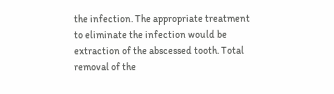the infection. The appropriate treatment to eliminate the infection would be extraction of the abscessed tooth. Total removal of the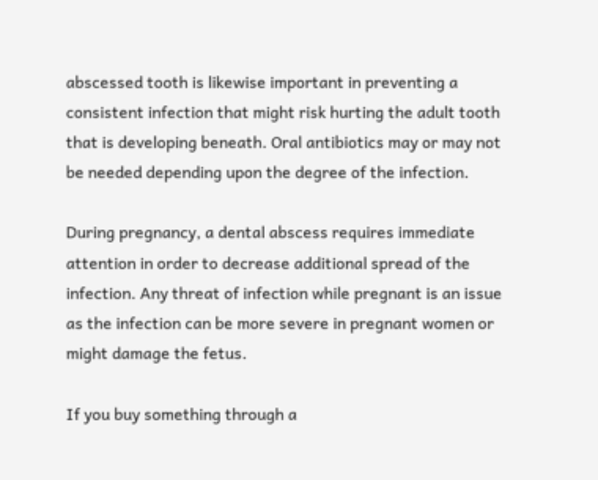abscessed tooth is likewise important in preventing a consistent infection that might risk hurting the adult tooth that is developing beneath. Oral antibiotics may or may not be needed depending upon the degree of the infection.

During pregnancy, a dental abscess requires immediate attention in order to decrease additional spread of the infection. Any threat of infection while pregnant is an issue as the infection can be more severe in pregnant women or might damage the fetus.

If you buy something through a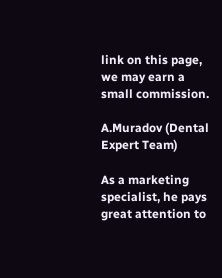link on this page, we may earn a small commission.

A.Muradov (Dental Expert Team)

As a marketing specialist, he pays great attention to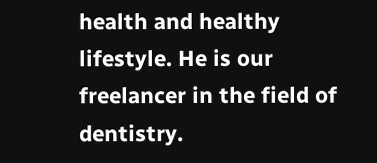health and healthy lifestyle. He is our freelancer in the field of dentistry.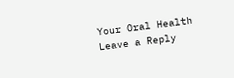Your Oral Health
Leave a Reply